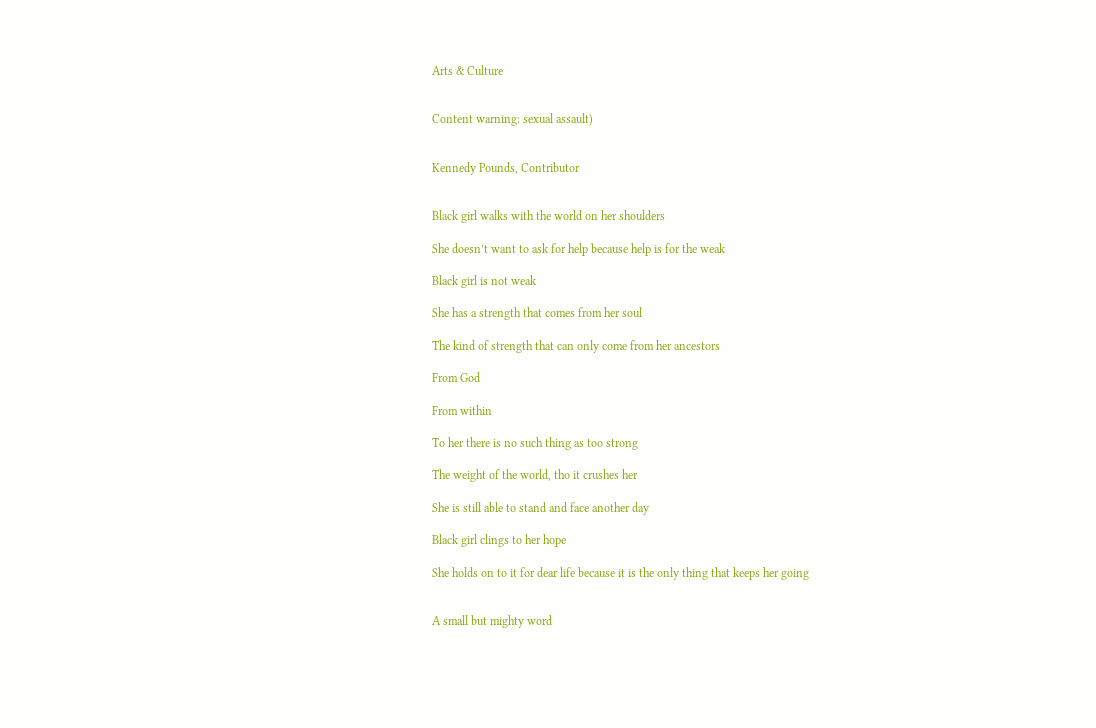Arts & Culture


Content warning: sexual assault)


Kennedy Pounds, Contributor


Black girl walks with the world on her shoulders

She doesn’t want to ask for help because help is for the weak

Black girl is not weak

She has a strength that comes from her soul

The kind of strength that can only come from her ancestors

From God

From within

To her there is no such thing as too strong

The weight of the world, tho it crushes her

She is still able to stand and face another day

Black girl clings to her hope

She holds on to it for dear life because it is the only thing that keeps her going


A small but mighty word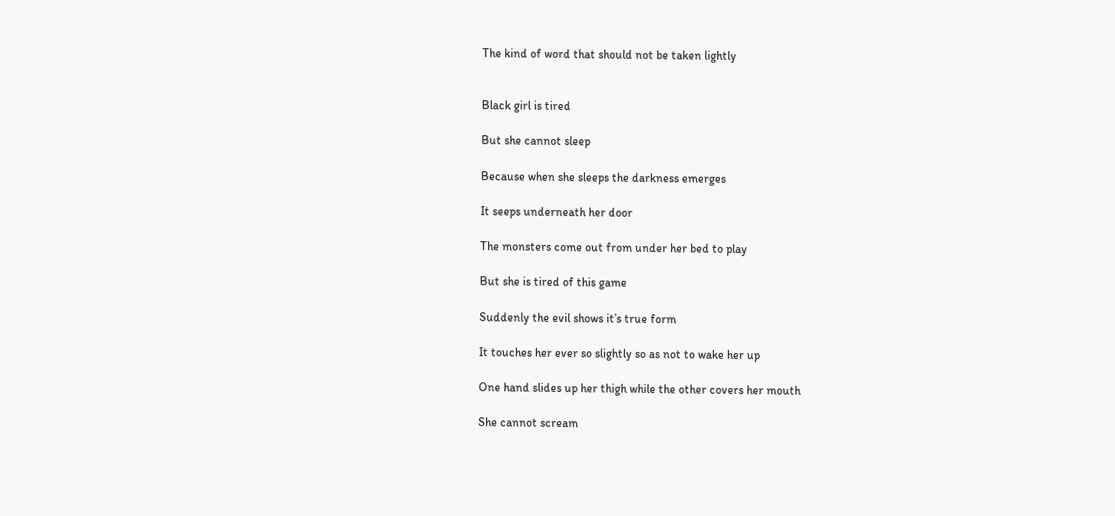The kind of word that should not be taken lightly


Black girl is tired

But she cannot sleep

Because when she sleeps the darkness emerges

It seeps underneath her door

The monsters come out from under her bed to play

But she is tired of this game

Suddenly the evil shows it’s true form

It touches her ever so slightly so as not to wake her up

One hand slides up her thigh while the other covers her mouth

She cannot scream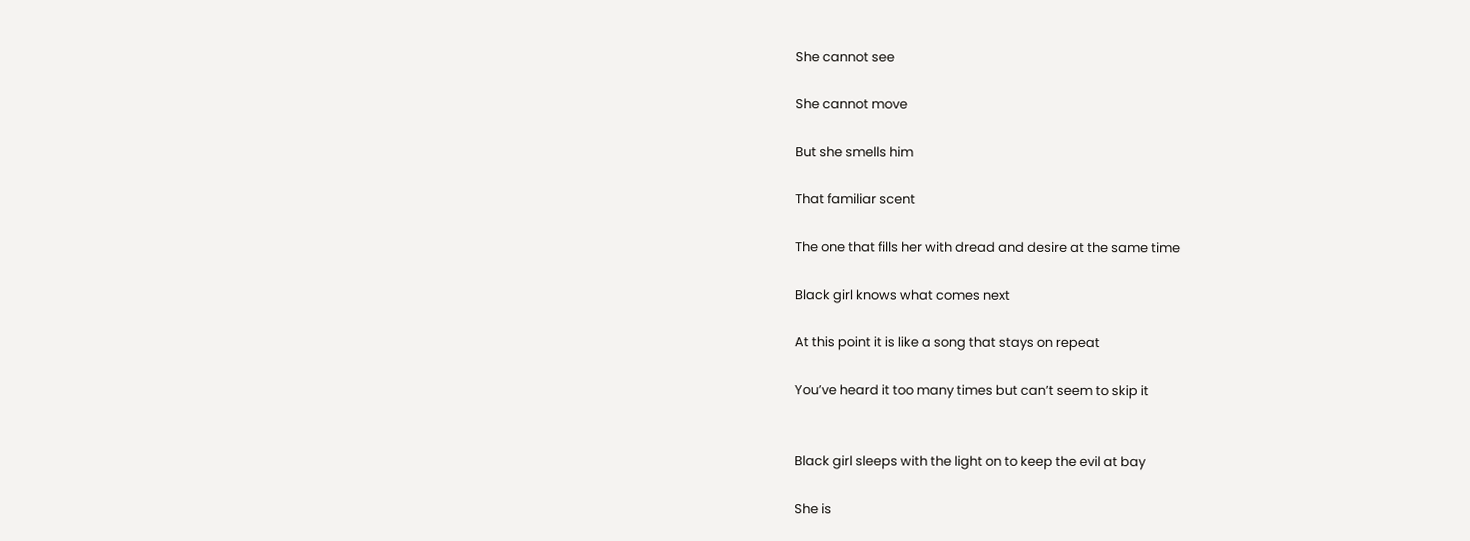She cannot see

She cannot move

But she smells him

That familiar scent

The one that fills her with dread and desire at the same time

Black girl knows what comes next

At this point it is like a song that stays on repeat

You’ve heard it too many times but can’t seem to skip it


Black girl sleeps with the light on to keep the evil at bay

She is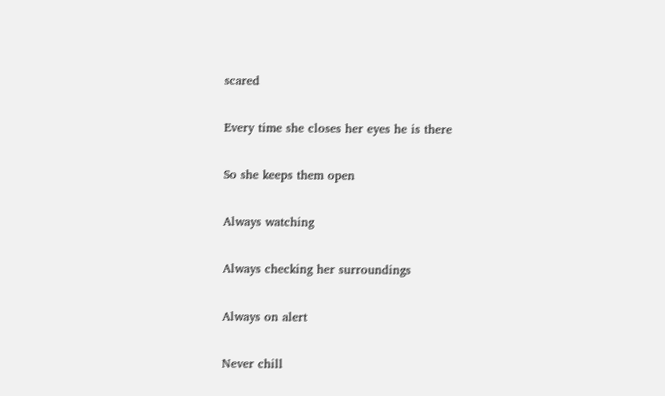scared

Every time she closes her eyes he is there

So she keeps them open

Always watching

Always checking her surroundings

Always on alert

Never chill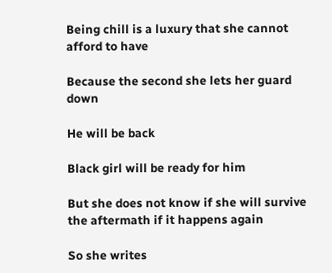Being chill is a luxury that she cannot afford to have

Because the second she lets her guard down

He will be back

Black girl will be ready for him

But she does not know if she will survive the aftermath if it happens again

So she writes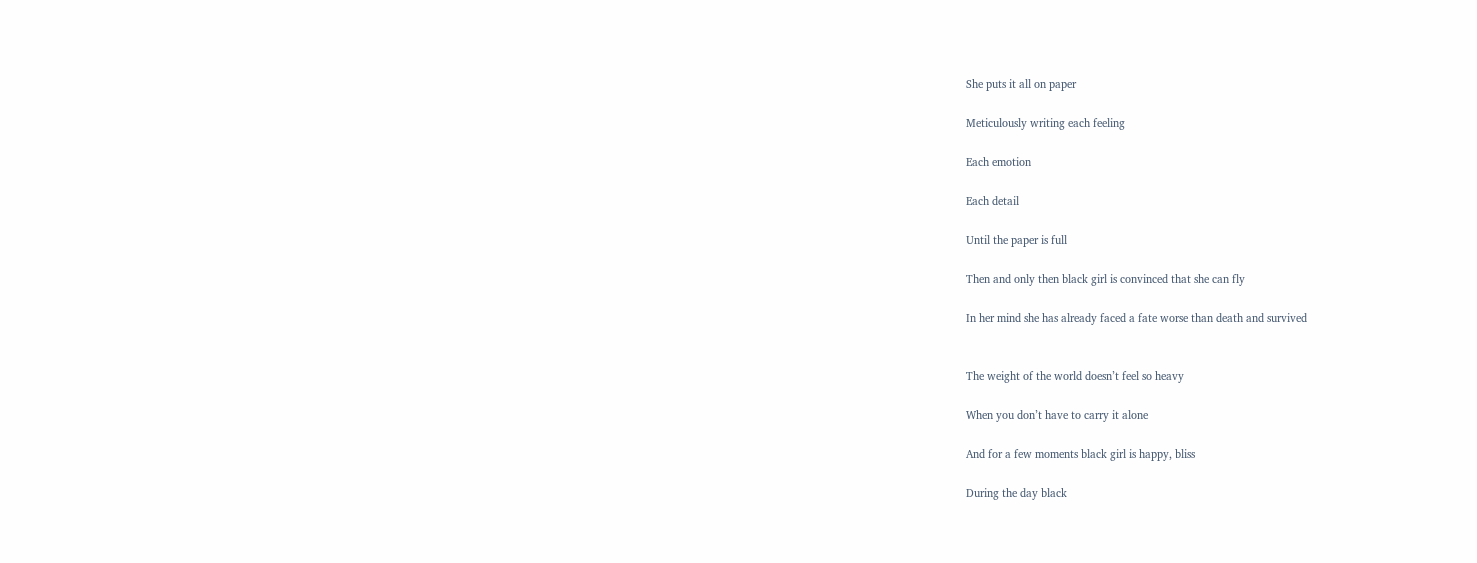She puts it all on paper

Meticulously writing each feeling

Each emotion

Each detail

Until the paper is full

Then and only then black girl is convinced that she can fly

In her mind she has already faced a fate worse than death and survived


The weight of the world doesn’t feel so heavy

When you don’t have to carry it alone

And for a few moments black girl is happy, bliss

During the day black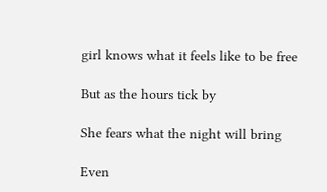girl knows what it feels like to be free

But as the hours tick by

She fears what the night will bring

Even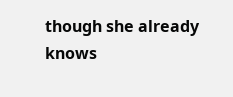though she already knows